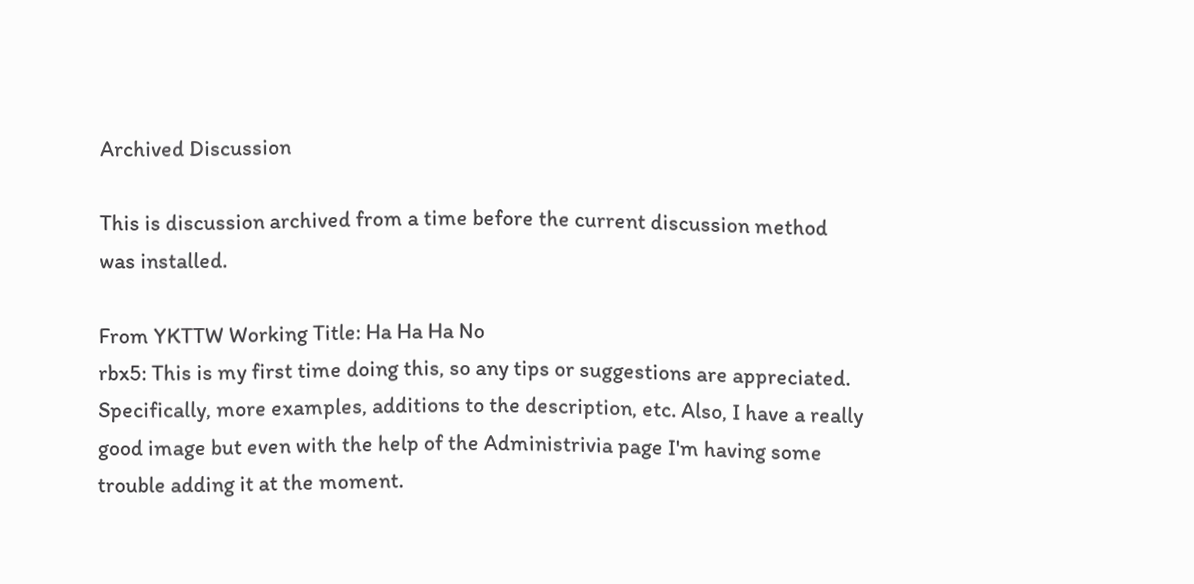Archived Discussion

This is discussion archived from a time before the current discussion method was installed.

From YKTTW Working Title: Ha Ha Ha No
rbx5: This is my first time doing this, so any tips or suggestions are appreciated. Specifically, more examples, additions to the description, etc. Also, I have a really good image but even with the help of the Administrivia page I'm having some trouble adding it at the moment.